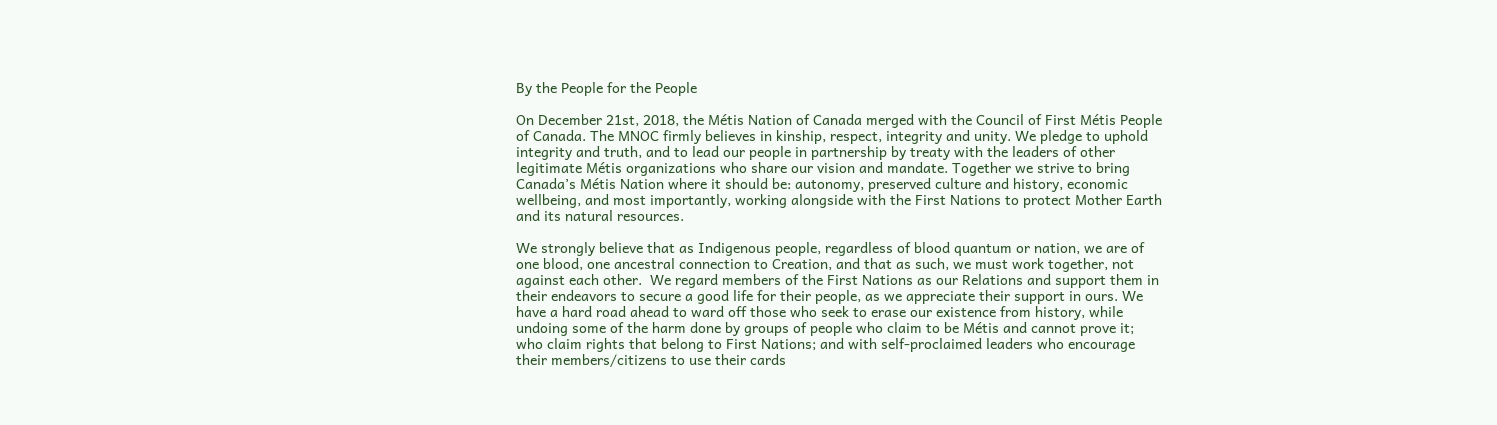By the People for the People

On December 21st, 2018, the Métis Nation of Canada merged with the Council of First Métis People of Canada. The MNOC firmly believes in kinship, respect, integrity and unity. We pledge to uphold integrity and truth, and to lead our people in partnership by treaty with the leaders of other legitimate Métis organizations who share our vision and mandate. Together we strive to bring Canada’s Métis Nation where it should be: autonomy, preserved culture and history, economic wellbeing, and most importantly, working alongside with the First Nations to protect Mother Earth and its natural resources.

We strongly believe that as Indigenous people, regardless of blood quantum or nation, we are of one blood, one ancestral connection to Creation, and that as such, we must work together, not against each other.  We regard members of the First Nations as our Relations and support them in their endeavors to secure a good life for their people, as we appreciate their support in ours. We have a hard road ahead to ward off those who seek to erase our existence from history, while undoing some of the harm done by groups of people who claim to be Métis and cannot prove it; who claim rights that belong to First Nations; and with self-proclaimed leaders who encourage their members/citizens to use their cards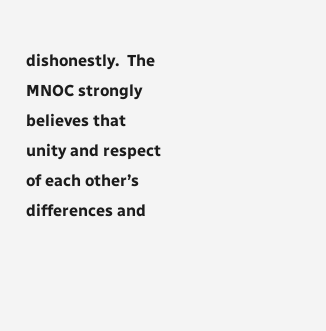dishonestly.  The MNOC strongly believes that unity and respect of each other’s differences and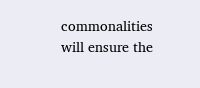commonalities will ensure the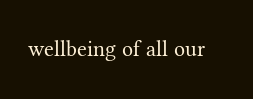wellbeing of all our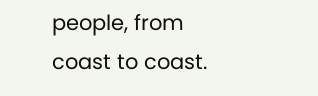people, from coast to coast.